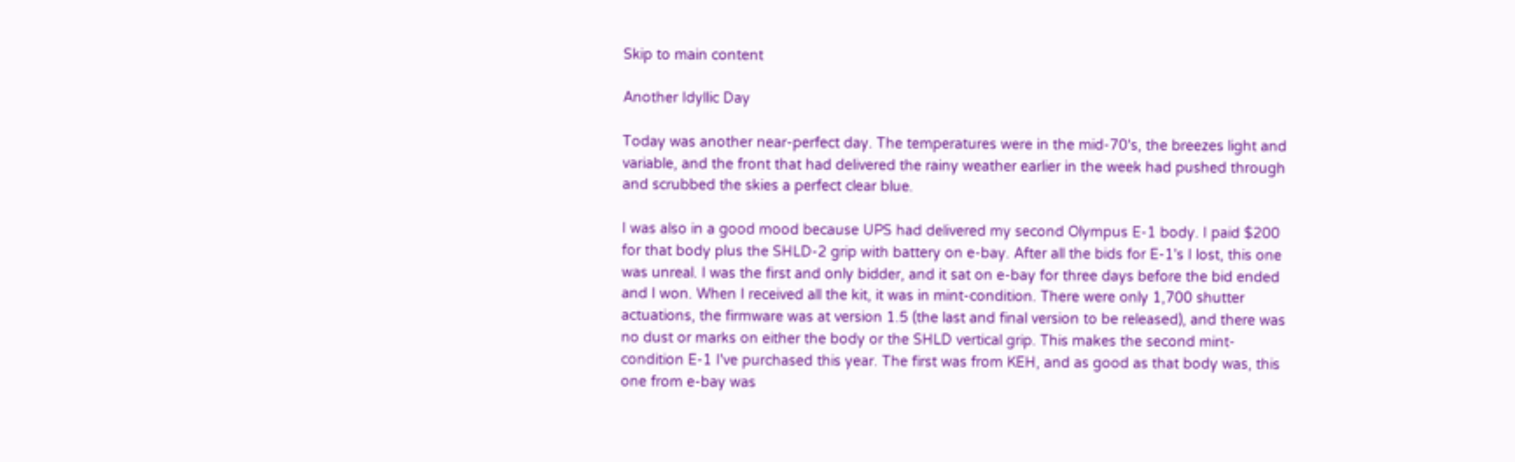Skip to main content

Another Idyllic Day

Today was another near-perfect day. The temperatures were in the mid-70's, the breezes light and variable, and the front that had delivered the rainy weather earlier in the week had pushed through and scrubbed the skies a perfect clear blue.

I was also in a good mood because UPS had delivered my second Olympus E-1 body. I paid $200 for that body plus the SHLD-2 grip with battery on e-bay. After all the bids for E-1's I lost, this one was unreal. I was the first and only bidder, and it sat on e-bay for three days before the bid ended and I won. When I received all the kit, it was in mint-condition. There were only 1,700 shutter actuations, the firmware was at version 1.5 (the last and final version to be released), and there was no dust or marks on either the body or the SHLD vertical grip. This makes the second mint-condition E-1 I've purchased this year. The first was from KEH, and as good as that body was, this one from e-bay was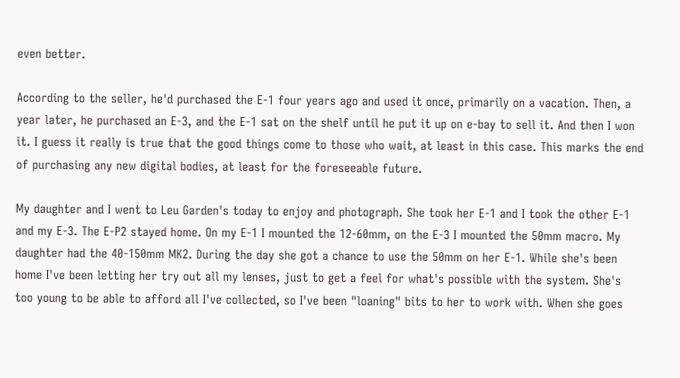even better.

According to the seller, he'd purchased the E-1 four years ago and used it once, primarily on a vacation. Then, a year later, he purchased an E-3, and the E-1 sat on the shelf until he put it up on e-bay to sell it. And then I won it. I guess it really is true that the good things come to those who wait, at least in this case. This marks the end of purchasing any new digital bodies, at least for the foreseeable future.

My daughter and I went to Leu Garden's today to enjoy and photograph. She took her E-1 and I took the other E-1 and my E-3. The E-P2 stayed home. On my E-1 I mounted the 12-60mm, on the E-3 I mounted the 50mm macro. My daughter had the 40-150mm MK2. During the day she got a chance to use the 50mm on her E-1. While she's been home I've been letting her try out all my lenses, just to get a feel for what's possible with the system. She's too young to be able to afford all I've collected, so I've been "loaning" bits to her to work with. When she goes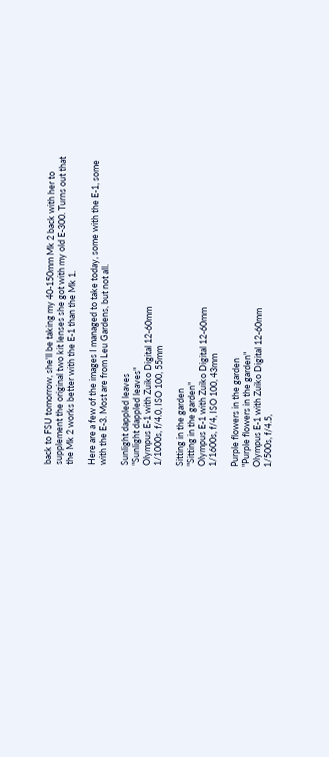back to FSU tomorrow, she'll be taking my 40-150mm Mk 2 back with her to supplement the original two kit lenses she got with my old E-300. Turns out that the Mk 2 works better with the E-1 than the Mk 1.

Here are a few of the images I managed to take today, some with the E-1, some with the E-3. Most are from Leu Gardens, but not all.

Sunlight dappled leaves
"Sunlight dappled leaves"
Olympus E-1 with Zuiko Digital 12-60mm
1/1000s, f/4.0, ISO 100, 55mm

Sitting in the garden
"Sitting in the garden"
Olympus E-1 with Zuiko Digital 12-60mm
1/1600s, f/4, ISO 100, 43mm

Purple flowers in the garden
"Purple flowers in the garden"
Olympus E-1 with Zuiko Digital 12-60mm
1/500s, f/4.5,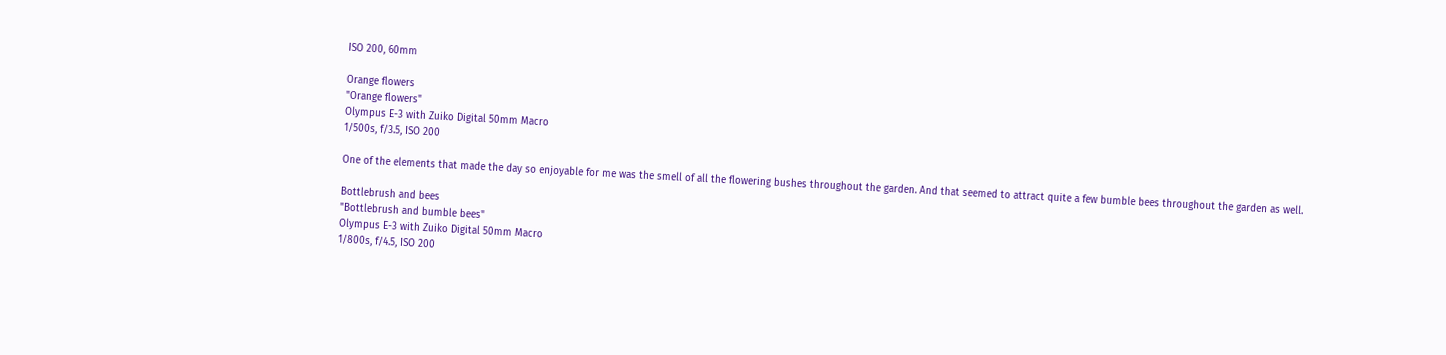ISO 200, 60mm

Orange flowers
"Orange flowers"
Olympus E-3 with Zuiko Digital 50mm Macro
1/500s, f/3.5, ISO 200

One of the elements that made the day so enjoyable for me was the smell of all the flowering bushes throughout the garden. And that seemed to attract quite a few bumble bees throughout the garden as well.

Bottlebrush and bees
"Bottlebrush and bumble bees"
Olympus E-3 with Zuiko Digital 50mm Macro
1/800s, f/4.5, ISO 200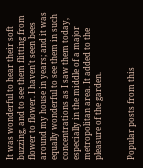It was wonderful to hear their soft buzzing, and to see them flitting from flower to flower. I haven't seen bees around my house in years; and it was equally wonderful to see them in such concentrations as I saw them today, especially in the middle of a major metropolitan area. It added to the pleasure of the garden.


Popular posts from this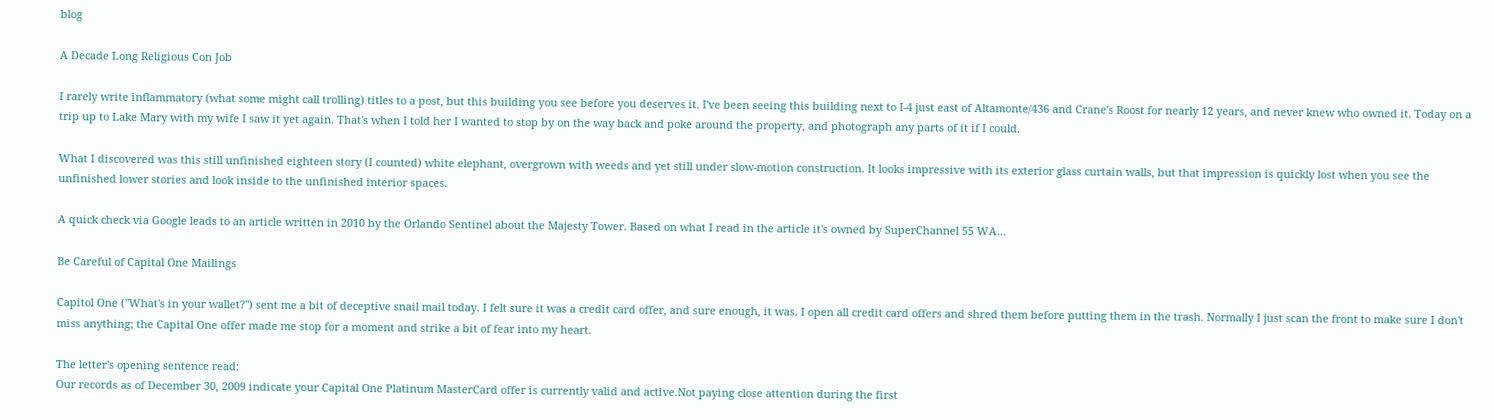blog

A Decade Long Religious Con Job

I rarely write inflammatory (what some might call trolling) titles to a post, but this building you see before you deserves it. I've been seeing this building next to I-4 just east of Altamonte/436 and Crane's Roost for nearly 12 years, and never knew who owned it. Today on a trip up to Lake Mary with my wife I saw it yet again. That's when I told her I wanted to stop by on the way back and poke around the property, and photograph any parts of it if I could.

What I discovered was this still unfinished eighteen story (I counted) white elephant, overgrown with weeds and yet still under slow-motion construction. It looks impressive with its exterior glass curtain walls, but that impression is quickly lost when you see the unfinished lower stories and look inside to the unfinished interior spaces.

A quick check via Google leads to an article written in 2010 by the Orlando Sentinel about the Majesty Tower. Based on what I read in the article it's owned by SuperChannel 55 WA…

Be Careful of Capital One Mailings

Capitol One ("What's in your wallet?") sent me a bit of deceptive snail mail today. I felt sure it was a credit card offer, and sure enough, it was. I open all credit card offers and shred them before putting them in the trash. Normally I just scan the front to make sure I don't miss anything; the Capital One offer made me stop for a moment and strike a bit of fear into my heart.

The letter's opening sentence read:
Our records as of December 30, 2009 indicate your Capital One Platinum MasterCard offer is currently valid and active.Not paying close attention during the first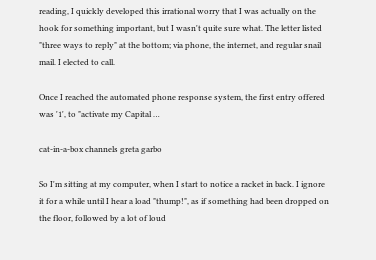reading, I quickly developed this irrational worry that I was actually on the hook for something important, but I wasn't quite sure what. The letter listed "three ways to reply" at the bottom; via phone, the internet, and regular snail mail. I elected to call.

Once I reached the automated phone response system, the first entry offered was '1', to "activate my Capital …

cat-in-a-box channels greta garbo

So I'm sitting at my computer, when I start to notice a racket in back. I ignore it for a while until I hear a load "thump!", as if something had been dropped on the floor, followed by a lot of loud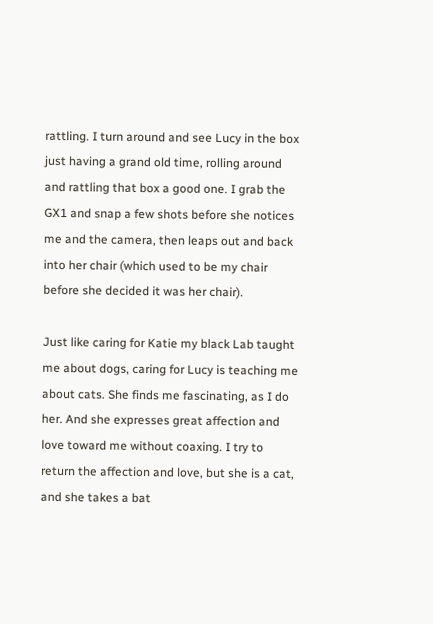rattling. I turn around and see Lucy in the box just having a grand old time, rolling around and rattling that box a good one. I grab the GX1 and snap a few shots before she notices me and the camera, then leaps out and back into her chair (which used to be my chair before she decided it was her chair).

Just like caring for Katie my black Lab taught me about dogs, caring for Lucy is teaching me about cats. She finds me fascinating, as I do her. And she expresses great affection and love toward me without coaxing. I try to return the affection and love, but she is a cat, and she takes a bat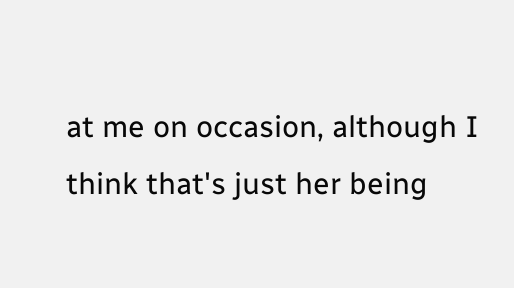at me on occasion, although I think that's just her being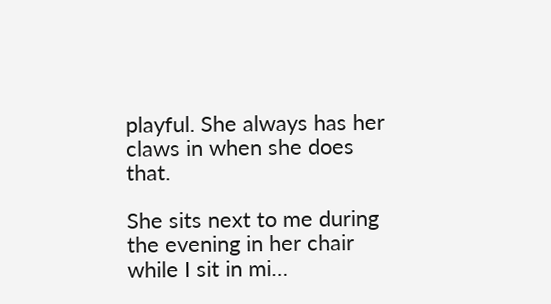playful. She always has her claws in when she does that.

She sits next to me during the evening in her chair while I sit in mi…